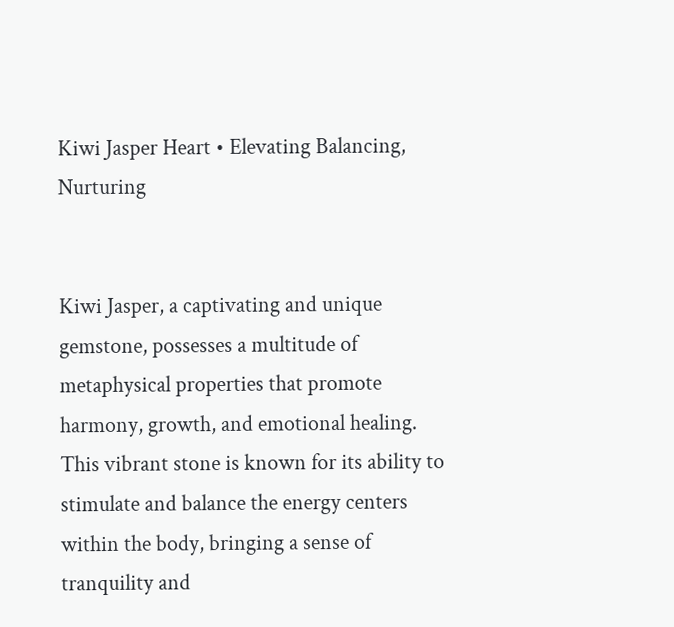Kiwi Jasper Heart • Elevating Balancing, Nurturing


Kiwi Jasper, a captivating and unique gemstone, possesses a multitude of metaphysical properties that promote harmony, growth, and emotional healing. This vibrant stone is known for its ability to stimulate and balance the energy centers within the body, bringing a sense of tranquility and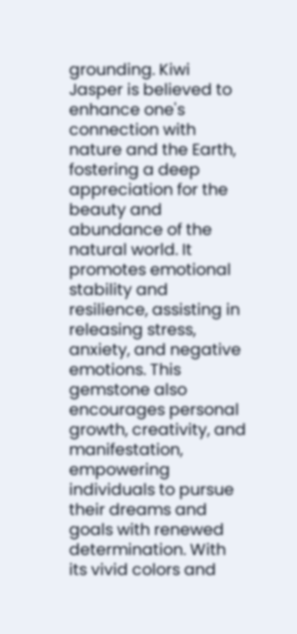grounding. Kiwi Jasper is believed to enhance one's connection with nature and the Earth, fostering a deep appreciation for the beauty and abundance of the natural world. It promotes emotional stability and resilience, assisting in releasing stress, anxiety, and negative emotions. This gemstone also encourages personal growth, creativity, and manifestation, empowering individuals to pursue their dreams and goals with renewed determination. With its vivid colors and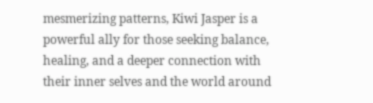mesmerizing patterns, Kiwi Jasper is a powerful ally for those seeking balance, healing, and a deeper connection with their inner selves and the world around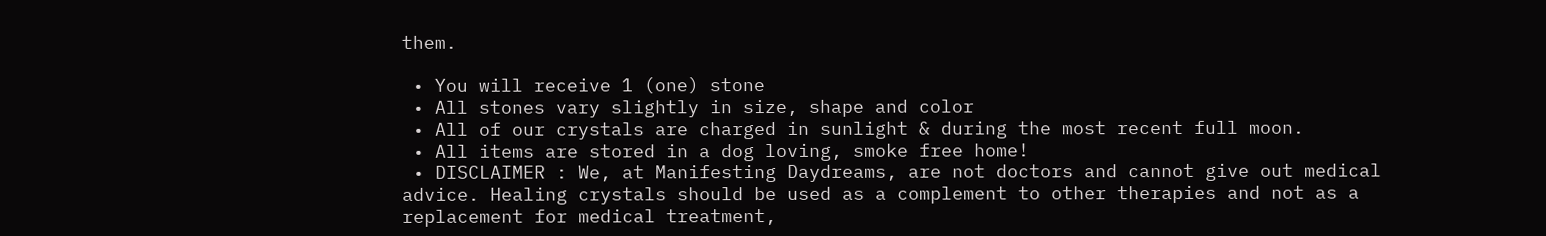them.

 • You will receive 1 (one) stone
 • All stones vary slightly in size, shape and color
 • All of our crystals are charged in sunlight & during the most recent full moon.
 • All items are stored in a dog loving, smoke free home!
 • DISCLAIMER : We, at Manifesting Daydreams, are not doctors and cannot give out medical advice. Healing crystals should be used as a complement to other therapies and not as a replacement for medical treatment,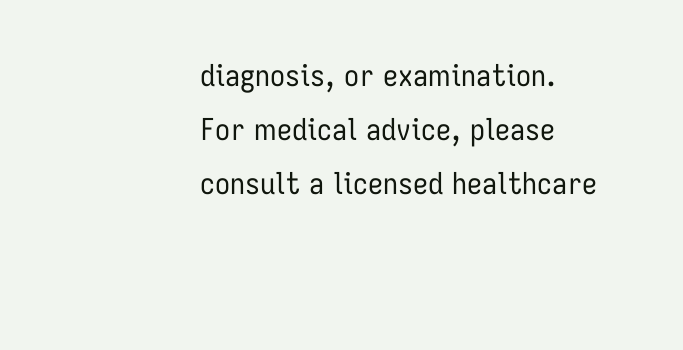diagnosis, or examination. For medical advice, please consult a licensed healthcare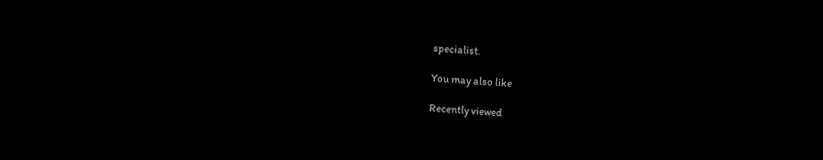specialist.

You may also like

Recently viewed